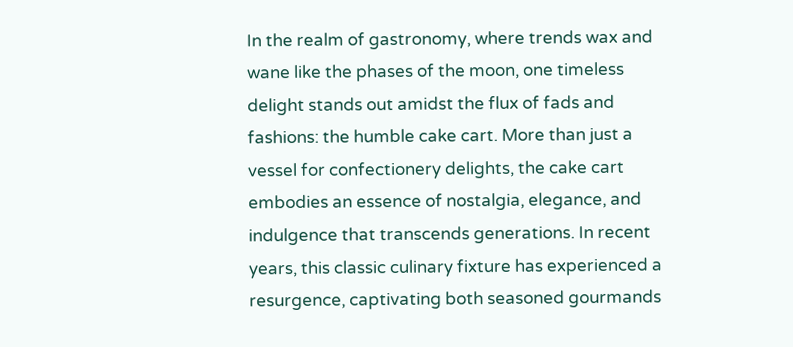In the realm of gastronomy, where trends wax and wane like the phases of the moon, one timeless delight stands out amidst the flux of fads and fashions: the humble cake cart. More than just a vessel for confectionery delights, the cake cart embodies an essence of nostalgia, elegance, and indulgence that transcends generations. In recent years, this classic culinary fixture has experienced a resurgence, captivating both seasoned gourmands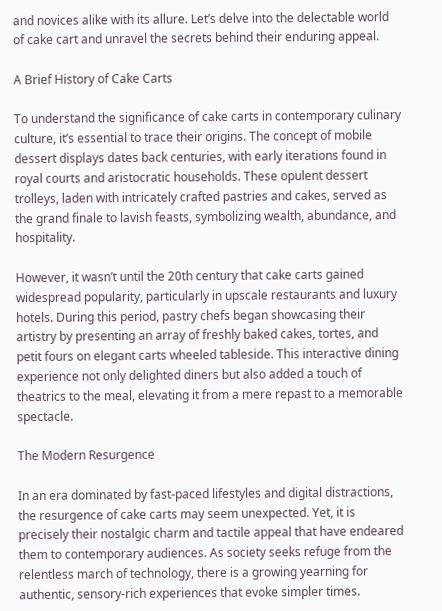and novices alike with its allure. Let’s delve into the delectable world of cake cart and unravel the secrets behind their enduring appeal.

A Brief History of Cake Carts

To understand the significance of cake carts in contemporary culinary culture, it’s essential to trace their origins. The concept of mobile dessert displays dates back centuries, with early iterations found in royal courts and aristocratic households. These opulent dessert trolleys, laden with intricately crafted pastries and cakes, served as the grand finale to lavish feasts, symbolizing wealth, abundance, and hospitality.

However, it wasn’t until the 20th century that cake carts gained widespread popularity, particularly in upscale restaurants and luxury hotels. During this period, pastry chefs began showcasing their artistry by presenting an array of freshly baked cakes, tortes, and petit fours on elegant carts wheeled tableside. This interactive dining experience not only delighted diners but also added a touch of theatrics to the meal, elevating it from a mere repast to a memorable spectacle.

The Modern Resurgence

In an era dominated by fast-paced lifestyles and digital distractions, the resurgence of cake carts may seem unexpected. Yet, it is precisely their nostalgic charm and tactile appeal that have endeared them to contemporary audiences. As society seeks refuge from the relentless march of technology, there is a growing yearning for authentic, sensory-rich experiences that evoke simpler times.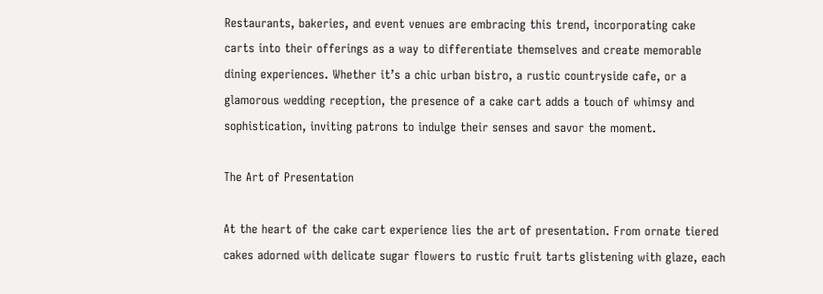Restaurants, bakeries, and event venues are embracing this trend, incorporating cake carts into their offerings as a way to differentiate themselves and create memorable dining experiences. Whether it’s a chic urban bistro, a rustic countryside cafe, or a glamorous wedding reception, the presence of a cake cart adds a touch of whimsy and sophistication, inviting patrons to indulge their senses and savor the moment.

The Art of Presentation

At the heart of the cake cart experience lies the art of presentation. From ornate tiered cakes adorned with delicate sugar flowers to rustic fruit tarts glistening with glaze, each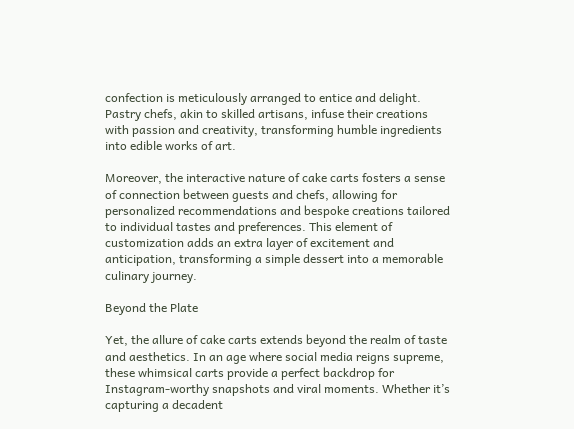confection is meticulously arranged to entice and delight. Pastry chefs, akin to skilled artisans, infuse their creations with passion and creativity, transforming humble ingredients into edible works of art.

Moreover, the interactive nature of cake carts fosters a sense of connection between guests and chefs, allowing for personalized recommendations and bespoke creations tailored to individual tastes and preferences. This element of customization adds an extra layer of excitement and anticipation, transforming a simple dessert into a memorable culinary journey.

Beyond the Plate

Yet, the allure of cake carts extends beyond the realm of taste and aesthetics. In an age where social media reigns supreme, these whimsical carts provide a perfect backdrop for Instagram-worthy snapshots and viral moments. Whether it’s capturing a decadent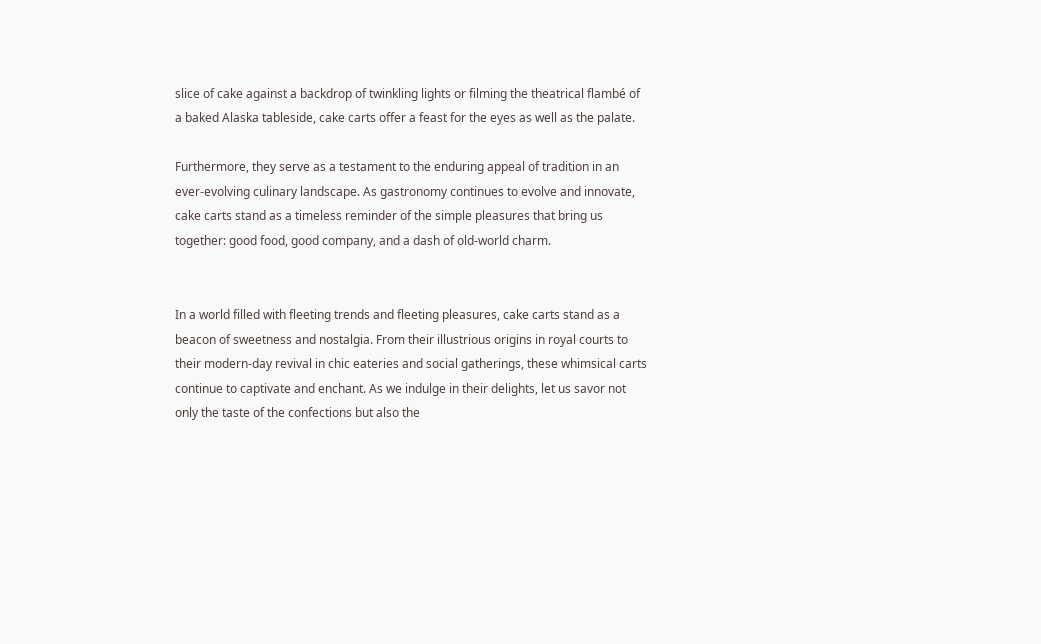slice of cake against a backdrop of twinkling lights or filming the theatrical flambé of a baked Alaska tableside, cake carts offer a feast for the eyes as well as the palate.

Furthermore, they serve as a testament to the enduring appeal of tradition in an ever-evolving culinary landscape. As gastronomy continues to evolve and innovate, cake carts stand as a timeless reminder of the simple pleasures that bring us together: good food, good company, and a dash of old-world charm.


In a world filled with fleeting trends and fleeting pleasures, cake carts stand as a beacon of sweetness and nostalgia. From their illustrious origins in royal courts to their modern-day revival in chic eateries and social gatherings, these whimsical carts continue to captivate and enchant. As we indulge in their delights, let us savor not only the taste of the confections but also the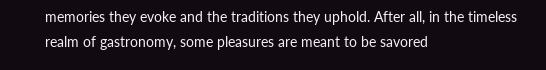memories they evoke and the traditions they uphold. After all, in the timeless realm of gastronomy, some pleasures are meant to be savored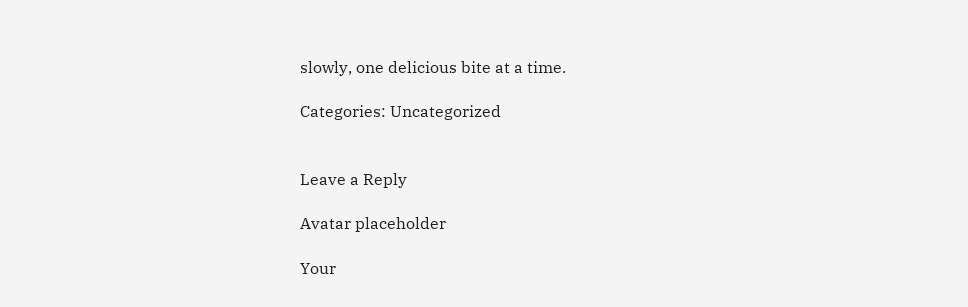slowly, one delicious bite at a time.

Categories: Uncategorized


Leave a Reply

Avatar placeholder

Your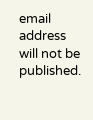email address will not be published.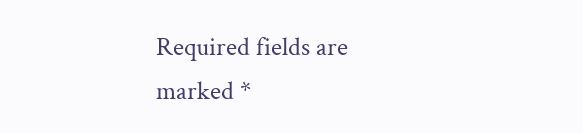Required fields are marked *